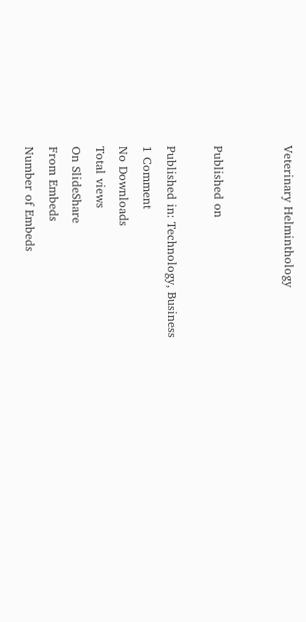Veterinary Helminthology


Published on

Published in: Technology, Business
1 Comment
No Downloads
Total views
On SlideShare
From Embeds
Number of Embeds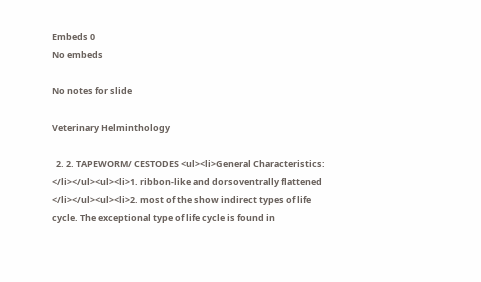Embeds 0
No embeds

No notes for slide

Veterinary Helminthology

  2. 2. TAPEWORM/ CESTODES <ul><li>General Characteristics: </li></ul><ul><li>1. ribbon-like and dorsoventrally flattened </li></ul><ul><li>2. most of the show indirect types of life cycle. The exceptional type of life cycle is found in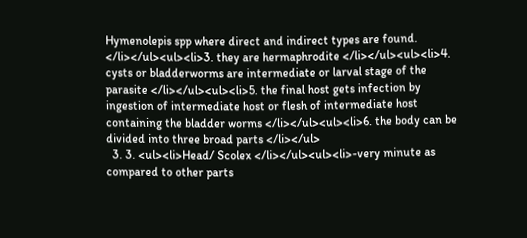Hymenolepis spp where direct and indirect types are found. </li></ul><ul><li>3. they are hermaphrodite </li></ul><ul><li>4. cysts or bladderworms are intermediate or larval stage of the parasite </li></ul><ul><li>5. the final host gets infection by ingestion of intermediate host or flesh of intermediate host containing the bladder worms </li></ul><ul><li>6. the body can be divided into three broad parts </li></ul>
  3. 3. <ul><li>Head/ Scolex </li></ul><ul><li>-very minute as compared to other parts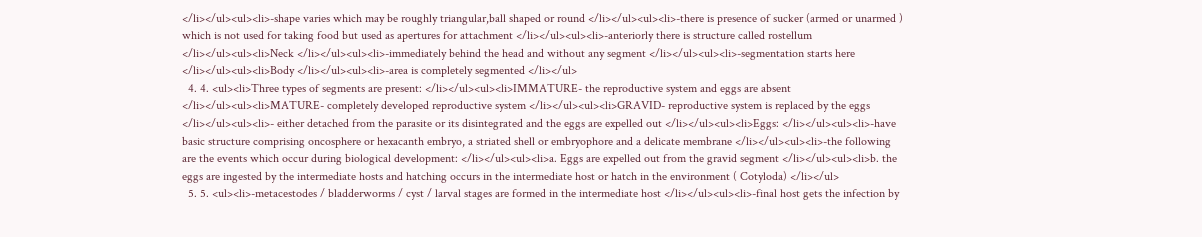</li></ul><ul><li>-shape varies which may be roughly triangular,ball shaped or round </li></ul><ul><li>-there is presence of sucker (armed or unarmed ) which is not used for taking food but used as apertures for attachment </li></ul><ul><li>-anteriorly there is structure called rostellum </li></ul><ul><li>Neck </li></ul><ul><li>-immediately behind the head and without any segment </li></ul><ul><li>-segmentation starts here </li></ul><ul><li>Body </li></ul><ul><li>-area is completely segmented </li></ul>
  4. 4. <ul><li>Three types of segments are present: </li></ul><ul><li>IMMATURE- the reproductive system and eggs are absent </li></ul><ul><li>MATURE- completely developed reproductive system </li></ul><ul><li>GRAVID- reproductive system is replaced by the eggs </li></ul><ul><li>- either detached from the parasite or its disintegrated and the eggs are expelled out </li></ul><ul><li>Eggs: </li></ul><ul><li>-have basic structure comprising oncosphere or hexacanth embryo, a striated shell or embryophore and a delicate membrane </li></ul><ul><li>-the following are the events which occur during biological development: </li></ul><ul><li>a. Eggs are expelled out from the gravid segment </li></ul><ul><li>b. the eggs are ingested by the intermediate hosts and hatching occurs in the intermediate host or hatch in the environment ( Cotyloda) </li></ul>
  5. 5. <ul><li>-metacestodes / bladderworms / cyst / larval stages are formed in the intermediate host </li></ul><ul><li>-final host gets the infection by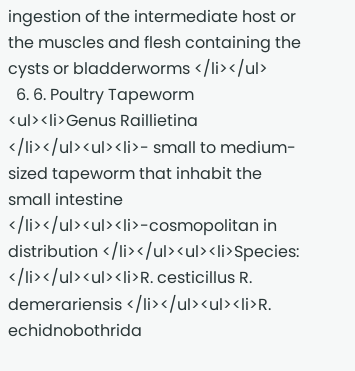ingestion of the intermediate host or the muscles and flesh containing the cysts or bladderworms </li></ul>
  6. 6. Poultry Tapeworm <ul><li>Genus Raillietina </li></ul><ul><li>- small to medium-sized tapeworm that inhabit the small intestine </li></ul><ul><li>-cosmopolitan in distribution </li></ul><ul><li>Species: </li></ul><ul><li>R. cesticillus R. demerariensis </li></ul><ul><li>R. echidnobothrida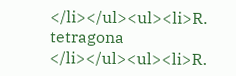</li></ul><ul><li>R. tetragona </li></ul><ul><li>R.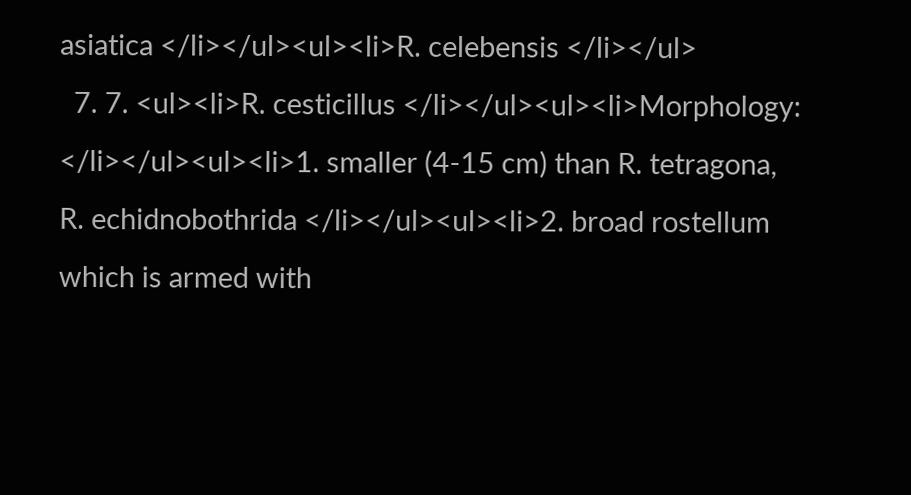asiatica </li></ul><ul><li>R. celebensis </li></ul>
  7. 7. <ul><li>R. cesticillus </li></ul><ul><li>Morphology: </li></ul><ul><li>1. smaller (4-15 cm) than R. tetragona, R. echidnobothrida </li></ul><ul><li>2. broad rostellum which is armed with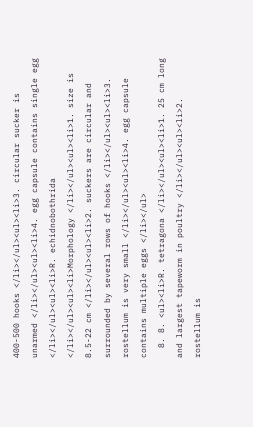400-500 hooks </li></ul><ul><li>3. circular sucker is unarmed </li></ul><ul><li>4. egg capsule contains single egg </li></ul><ul><li>R. echidnobothrida </li></ul><ul><li>Morphology </li></ul><ul><li>1. size is 8.5-22 cm </li></ul><ul><li>2. suckers are circular and surrounded by several rows of hooks </li></ul><ul><li>3. rostellum is very small </li></ul><ul><li>4. egg capsule contains multiple eggs </li></ul>
  8. 8. <ul><li>R. tetragona </li></ul><ul><li>1. 25 cm long and largest tapeworm in poultry </li></ul><ul><li>2. rostellum is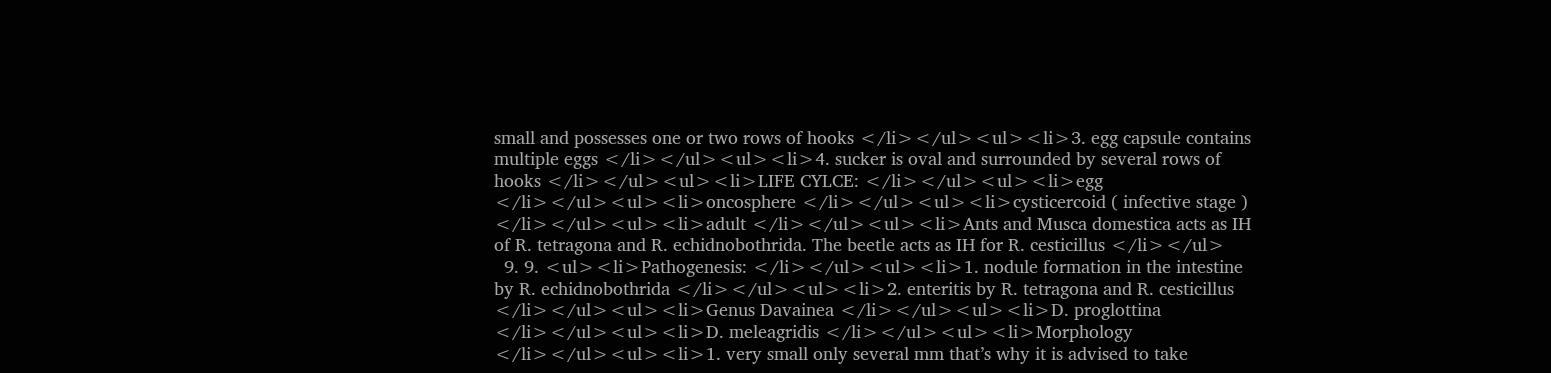small and possesses one or two rows of hooks </li></ul><ul><li>3. egg capsule contains multiple eggs </li></ul><ul><li>4. sucker is oval and surrounded by several rows of hooks </li></ul><ul><li>LIFE CYLCE: </li></ul><ul><li>egg </li></ul><ul><li>oncosphere </li></ul><ul><li>cysticercoid ( infective stage ) </li></ul><ul><li>adult </li></ul><ul><li>Ants and Musca domestica acts as IH of R. tetragona and R. echidnobothrida. The beetle acts as IH for R. cesticillus </li></ul>
  9. 9. <ul><li>Pathogenesis: </li></ul><ul><li>1. nodule formation in the intestine by R. echidnobothrida </li></ul><ul><li>2. enteritis by R. tetragona and R. cesticillus </li></ul><ul><li>Genus Davainea </li></ul><ul><li>D. proglottina </li></ul><ul><li>D. meleagridis </li></ul><ul><li>Morphology </li></ul><ul><li>1. very small only several mm that’s why it is advised to take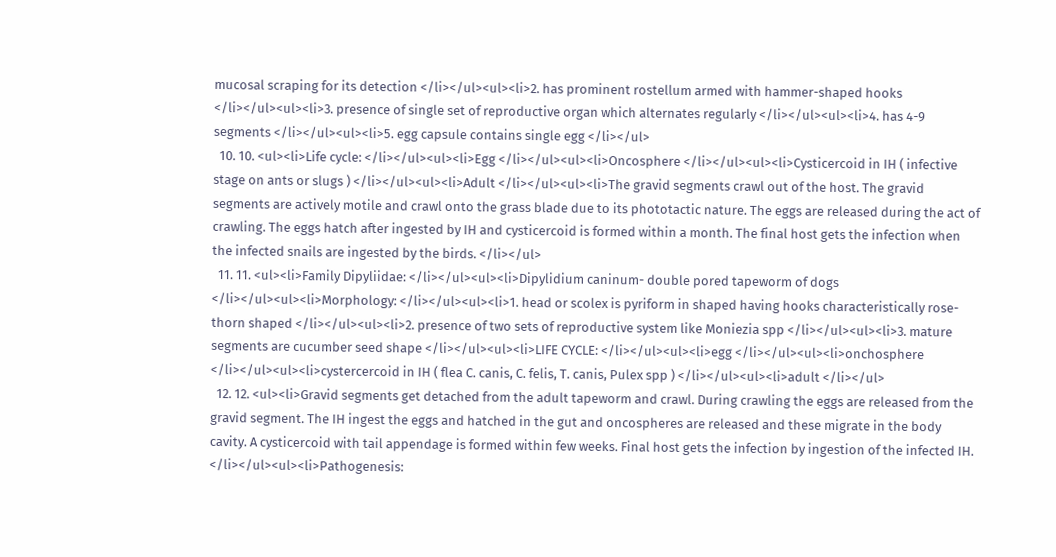mucosal scraping for its detection </li></ul><ul><li>2. has prominent rostellum armed with hammer-shaped hooks </li></ul><ul><li>3. presence of single set of reproductive organ which alternates regularly </li></ul><ul><li>4. has 4-9 segments </li></ul><ul><li>5. egg capsule contains single egg </li></ul>
  10. 10. <ul><li>Life cycle: </li></ul><ul><li>Egg </li></ul><ul><li>Oncosphere </li></ul><ul><li>Cysticercoid in IH ( infective stage on ants or slugs ) </li></ul><ul><li>Adult </li></ul><ul><li>The gravid segments crawl out of the host. The gravid segments are actively motile and crawl onto the grass blade due to its phototactic nature. The eggs are released during the act of crawling. The eggs hatch after ingested by IH and cysticercoid is formed within a month. The final host gets the infection when the infected snails are ingested by the birds. </li></ul>
  11. 11. <ul><li>Family Dipyliidae: </li></ul><ul><li>Dipylidium caninum- double pored tapeworm of dogs </li></ul><ul><li>Morphology: </li></ul><ul><li>1. head or scolex is pyriform in shaped having hooks characteristically rose-thorn shaped </li></ul><ul><li>2. presence of two sets of reproductive system like Moniezia spp </li></ul><ul><li>3. mature segments are cucumber seed shape </li></ul><ul><li>LIFE CYCLE: </li></ul><ul><li>egg </li></ul><ul><li>onchosphere </li></ul><ul><li>cystercercoid in IH ( flea C. canis, C. felis, T. canis, Pulex spp ) </li></ul><ul><li>adult </li></ul>
  12. 12. <ul><li>Gravid segments get detached from the adult tapeworm and crawl. During crawling the eggs are released from the gravid segment. The IH ingest the eggs and hatched in the gut and oncospheres are released and these migrate in the body cavity. A cysticercoid with tail appendage is formed within few weeks. Final host gets the infection by ingestion of the infected IH. </li></ul><ul><li>Pathogenesis: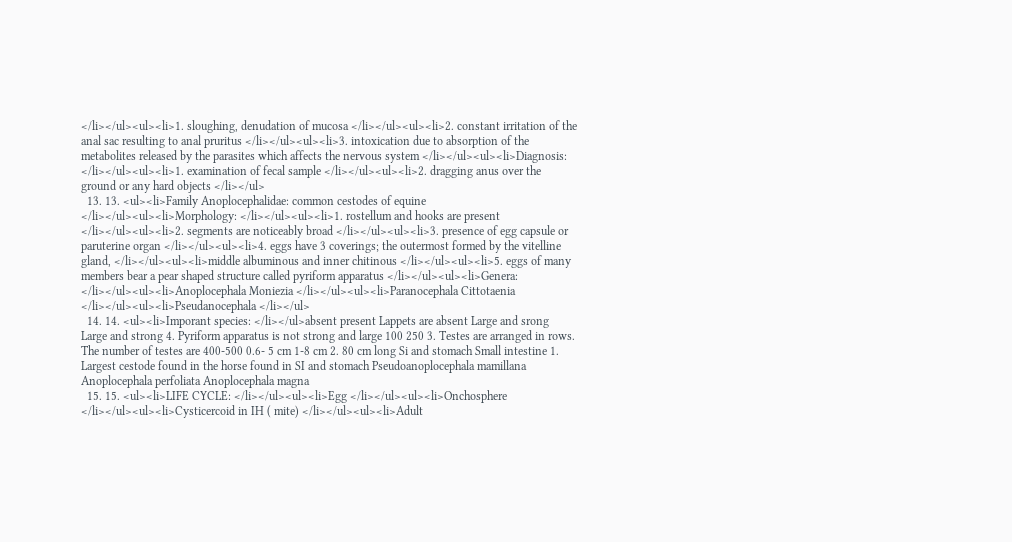</li></ul><ul><li>1. sloughing, denudation of mucosa </li></ul><ul><li>2. constant irritation of the anal sac resulting to anal pruritus </li></ul><ul><li>3. intoxication due to absorption of the metabolites released by the parasites which affects the nervous system </li></ul><ul><li>Diagnosis: </li></ul><ul><li>1. examination of fecal sample </li></ul><ul><li>2. dragging anus over the ground or any hard objects </li></ul>
  13. 13. <ul><li>Family Anoplocephalidae: common cestodes of equine </li></ul><ul><li>Morphology: </li></ul><ul><li>1. rostellum and hooks are present </li></ul><ul><li>2. segments are noticeably broad </li></ul><ul><li>3. presence of egg capsule or paruterine organ </li></ul><ul><li>4. eggs have 3 coverings; the outermost formed by the vitelline gland, </li></ul><ul><li>middle albuminous and inner chitinous </li></ul><ul><li>5. eggs of many members bear a pear shaped structure called pyriform apparatus </li></ul><ul><li>Genera: </li></ul><ul><li>Anoplocephala Moniezia </li></ul><ul><li>Paranocephala Cittotaenia </li></ul><ul><li>Pseudanocephala </li></ul>
  14. 14. <ul><li>Imporant species: </li></ul>absent present Lappets are absent Large and srong Large and strong 4. Pyriform apparatus is not strong and large 100 250 3. Testes are arranged in rows. The number of testes are 400-500 0.6- 5 cm 1-8 cm 2. 80 cm long Si and stomach Small intestine 1. Largest cestode found in the horse found in SI and stomach Pseudoanoplocephala mamillana Anoplocephala perfoliata Anoplocephala magna
  15. 15. <ul><li>LIFE CYCLE: </li></ul><ul><li>Egg </li></ul><ul><li>Onchosphere </li></ul><ul><li>Cysticercoid in IH ( mite) </li></ul><ul><li>Adult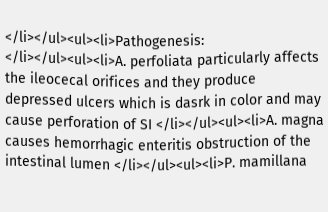</li></ul><ul><li>Pathogenesis: </li></ul><ul><li>A. perfoliata particularly affects the ileocecal orifices and they produce depressed ulcers which is dasrk in color and may cause perforation of SI </li></ul><ul><li>A. magna causes hemorrhagic enteritis obstruction of the intestinal lumen </li></ul><ul><li>P. mamillana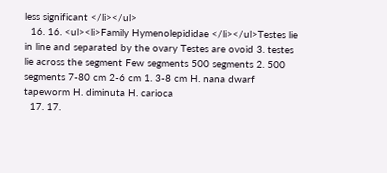less significant </li></ul>
  16. 16. <ul><li>Family Hymenolepididae </li></ul>Testes lie in line and separated by the ovary Testes are ovoid 3. testes lie across the segment Few segments 500 segments 2. 500 segments 7-80 cm 2-6 cm 1. 3-8 cm H. nana dwarf tapeworm H. diminuta H. carioca
  17. 17.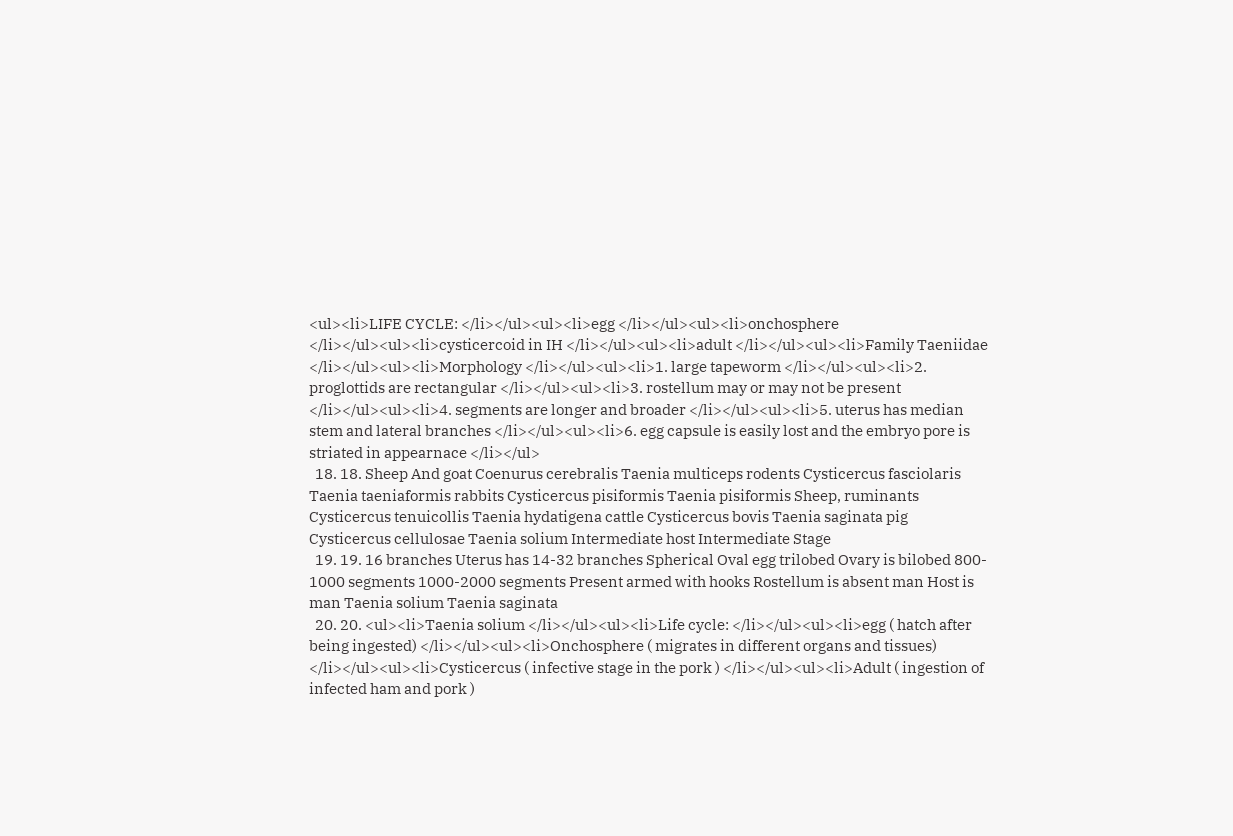<ul><li>LIFE CYCLE: </li></ul><ul><li>egg </li></ul><ul><li>onchosphere </li></ul><ul><li>cysticercoid in IH </li></ul><ul><li>adult </li></ul><ul><li>Family Taeniidae </li></ul><ul><li>Morphology </li></ul><ul><li>1. large tapeworm </li></ul><ul><li>2. proglottids are rectangular </li></ul><ul><li>3. rostellum may or may not be present </li></ul><ul><li>4. segments are longer and broader </li></ul><ul><li>5. uterus has median stem and lateral branches </li></ul><ul><li>6. egg capsule is easily lost and the embryo pore is striated in appearnace </li></ul>
  18. 18. Sheep And goat Coenurus cerebralis Taenia multiceps rodents Cysticercus fasciolaris Taenia taeniaformis rabbits Cysticercus pisiformis Taenia pisiformis Sheep, ruminants Cysticercus tenuicollis Taenia hydatigena cattle Cysticercus bovis Taenia saginata pig Cysticercus cellulosae Taenia solium Intermediate host Intermediate Stage
  19. 19. 16 branches Uterus has 14-32 branches Spherical Oval egg trilobed Ovary is bilobed 800- 1000 segments 1000-2000 segments Present armed with hooks Rostellum is absent man Host is man Taenia solium Taenia saginata
  20. 20. <ul><li>Taenia solium </li></ul><ul><li>Life cycle: </li></ul><ul><li>egg ( hatch after being ingested) </li></ul><ul><li>Onchosphere ( migrates in different organs and tissues) </li></ul><ul><li>Cysticercus ( infective stage in the pork ) </li></ul><ul><li>Adult ( ingestion of infected ham and pork )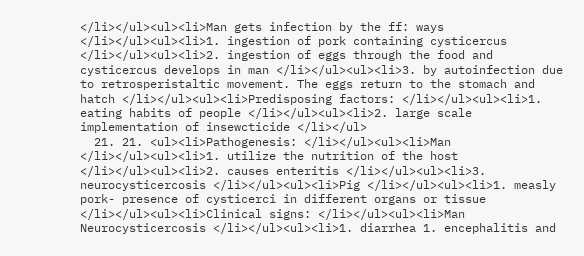</li></ul><ul><li>Man gets infection by the ff: ways </li></ul><ul><li>1. ingestion of pork containing cysticercus </li></ul><ul><li>2. ingestion of eggs through the food and cysticercus develops in man </li></ul><ul><li>3. by autoinfection due to retrosperistaltic movement. The eggs return to the stomach and hatch </li></ul><ul><li>Predisposing factors: </li></ul><ul><li>1. eating habits of people </li></ul><ul><li>2. large scale implementation of insewcticide </li></ul>
  21. 21. <ul><li>Pathogenesis: </li></ul><ul><li>Man </li></ul><ul><li>1. utilize the nutrition of the host </li></ul><ul><li>2. causes enteritis </li></ul><ul><li>3. neurocysticercosis </li></ul><ul><li>Pig </li></ul><ul><li>1. measly pork- presence of cysticerci in different organs or tissue </li></ul><ul><li>Clinical signs: </li></ul><ul><li>Man Neurocysticercosis </li></ul><ul><li>1. diarrhea 1. encephalitis and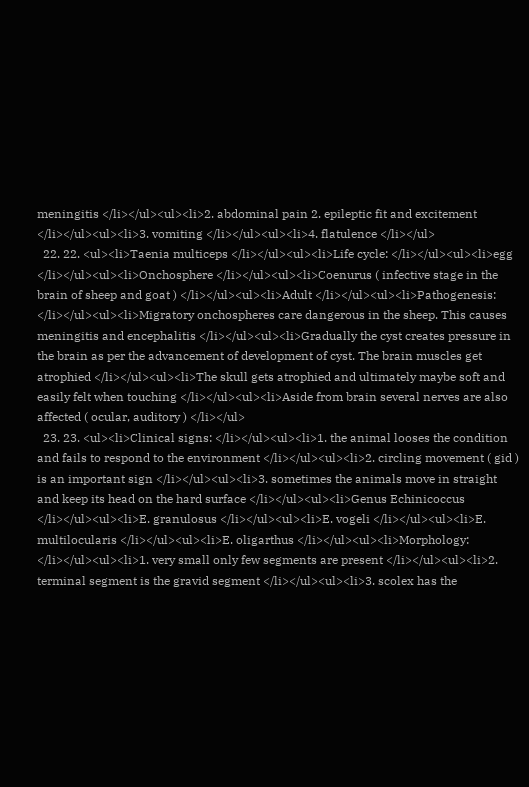meningitis </li></ul><ul><li>2. abdominal pain 2. epileptic fit and excitement </li></ul><ul><li>3. vomiting </li></ul><ul><li>4. flatulence </li></ul>
  22. 22. <ul><li>Taenia multiceps </li></ul><ul><li>Life cycle: </li></ul><ul><li>egg </li></ul><ul><li>Onchosphere </li></ul><ul><li>Coenurus ( infective stage in the brain of sheep and goat ) </li></ul><ul><li>Adult </li></ul><ul><li>Pathogenesis: </li></ul><ul><li>Migratory onchospheres care dangerous in the sheep. This causes meningitis and encephalitis </li></ul><ul><li>Gradually the cyst creates pressure in the brain as per the advancement of development of cyst. The brain muscles get atrophied </li></ul><ul><li>The skull gets atrophied and ultimately maybe soft and easily felt when touching </li></ul><ul><li>Aside from brain several nerves are also affected ( ocular, auditory ) </li></ul>
  23. 23. <ul><li>Clinical signs: </li></ul><ul><li>1. the animal looses the condition and fails to respond to the environment </li></ul><ul><li>2. circling movement ( gid ) is an important sign </li></ul><ul><li>3. sometimes the animals move in straight and keep its head on the hard surface </li></ul><ul><li>Genus Echinicoccus </li></ul><ul><li>E. granulosus </li></ul><ul><li>E. vogeli </li></ul><ul><li>E. multilocularis </li></ul><ul><li>E. oligarthus </li></ul><ul><li>Morphology: </li></ul><ul><li>1. very small only few segments are present </li></ul><ul><li>2. terminal segment is the gravid segment </li></ul><ul><li>3. scolex has the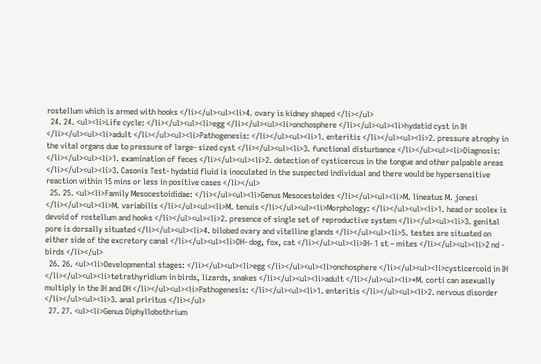rostellum which is armed with hooks </li></ul><ul><li>4. ovary is kidney shaped </li></ul>
  24. 24. <ul><li>Life cycle: </li></ul><ul><li>egg </li></ul><ul><li>onchosphere </li></ul><ul><li>hydatid cyst in IH </li></ul><ul><li>adult </li></ul><ul><li>Pathogenesis: </li></ul><ul><li>1. enteritis </li></ul><ul><li>2. pressure atrophy in the vital organs due to pressure of large- sized cyst </li></ul><ul><li>3. functional disturbance </li></ul><ul><li>Diagnosis: </li></ul><ul><li>1. examination of feces </li></ul><ul><li>2. detection of cysticercus in the tongue and other palpable areas </li></ul><ul><li>3. Casonis Test- hydatid fluid is inoculated in the suspected individual and there would be hypersensitive reaction within 15 mins or less in positive cases </li></ul>
  25. 25. <ul><li>Family Mesocestoididae: </li></ul><ul><li>Genus Mesocestoides </li></ul><ul><li>M. lineatus M. jonesi </li></ul><ul><li>M. variabilis </li></ul><ul><li>M. tenuis </li></ul><ul><li>Morphology: </li></ul><ul><li>1. head or scolex is devoid of rostellum and hooks </li></ul><ul><li>2. presence of single set of reproductive system </li></ul><ul><li>3. genital pore is dorsally situated </li></ul><ul><li>4. bilobed ovary and vitelline glands </li></ul><ul><li>5. testes are situated on either side of the excretory canal </li></ul><ul><li>DH- dog, fox, cat </li></ul><ul><li>IH- 1 st – mites </li></ul><ul><li>2 nd - birds </li></ul>
  26. 26. <ul><li>Developmental stages: </li></ul><ul><li>egg </li></ul><ul><li>onchosphere </li></ul><ul><li>cysticercoid in IH </li></ul><ul><li>tetrathyridium in birds, lizards, snakes </li></ul><ul><li>adult </li></ul><ul><li>*M. corti can asexually multiply in the IH and DH </li></ul><ul><li>Pathogenesis: </li></ul><ul><li>1. enteritis </li></ul><ul><li>2. nervous disorder </li></ul><ul><li>3. anal priritus </li></ul>
  27. 27. <ul><li>Genus Diphyllobothrium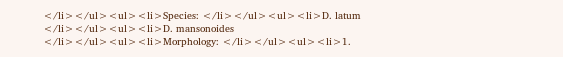</li></ul><ul><li>Species: </li></ul><ul><li>D. latum </li></ul><ul><li>D. mansonoides </li></ul><ul><li>Morphology: </li></ul><ul><li>1.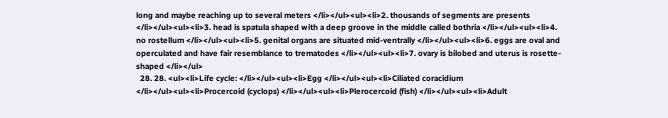long and maybe reaching up to several meters </li></ul><ul><li>2. thousands of segments are presents </li></ul><ul><li>3. head is spatula shaped with a deep groove in the middle called bothria </li></ul><ul><li>4. no rostellum </li></ul><ul><li>5. genital organs are situated mid-ventrally </li></ul><ul><li>6. eggs are oval and operculated and have fair resemblance to trematodes </li></ul><ul><li>7. ovary is bilobed and uterus is rosette-shaped </li></ul>
  28. 28. <ul><li>Life cycle: </li></ul><ul><li>Egg </li></ul><ul><li>Ciliated coracidium </li></ul><ul><li>Procercoid (cyclops) </li></ul><ul><li>Plerocercoid (fish) </li></ul><ul><li>Adult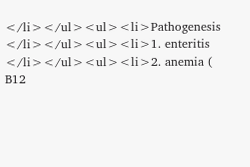</li></ul><ul><li>Pathogenesis </li></ul><ul><li>1. enteritis </li></ul><ul><li>2. anemia ( B12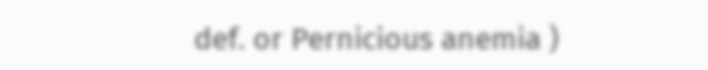def. or Pernicious anemia )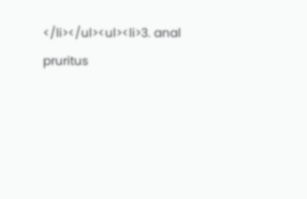</li></ul><ul><li>3. anal pruritus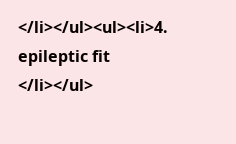</li></ul><ul><li>4. epileptic fit </li></ul>